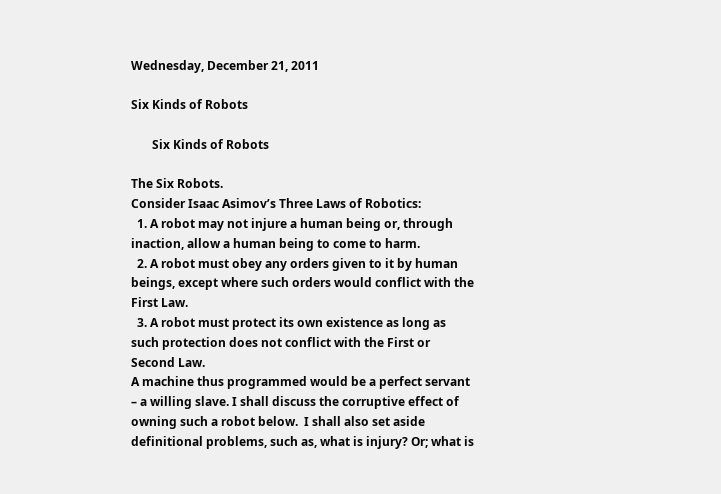Wednesday, December 21, 2011

Six Kinds of Robots

       Six Kinds of Robots

The Six Robots.
Consider Isaac Asimov’s Three Laws of Robotics:
  1. A robot may not injure a human being or, through inaction, allow a human being to come to harm.
  2. A robot must obey any orders given to it by human beings, except where such orders would conflict with the First Law.
  3. A robot must protect its own existence as long as such protection does not conflict with the First or Second Law.
A machine thus programmed would be a perfect servant – a willing slave. I shall discuss the corruptive effect of owning such a robot below.  I shall also set aside definitional problems, such as, what is injury? Or; what is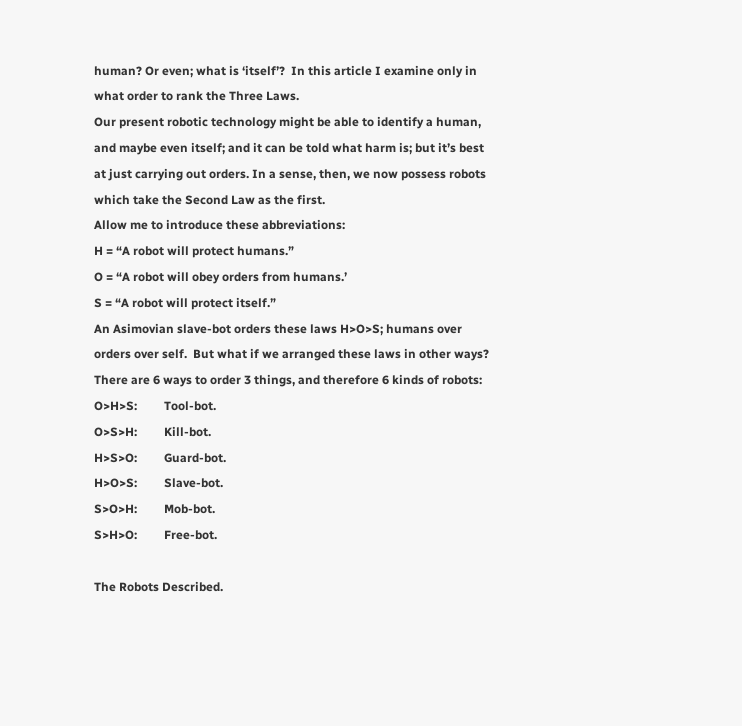human? Or even; what is ‘itself’?  In this article I examine only in what order to rank the Three Laws.
Our present robotic technology might be able to identify a human, and maybe even itself; and it can be told what harm is; but it’s best at just carrying out orders. In a sense, then, we now possess robots which take the Second Law as the first.
Allow me to introduce these abbreviations:
H = “A robot will protect humans.”
O = “A robot will obey orders from humans.’
S = “A robot will protect itself.”
An Asimovian slave-bot orders these laws H>O>S; humans over orders over self.  But what if we arranged these laws in other ways?
There are 6 ways to order 3 things, and therefore 6 kinds of robots:
O>H>S:         Tool-bot.
O>S>H:         Kill-bot.
H>S>O:         Guard-bot.
H>O>S:         Slave-bot.
S>O>H:         Mob-bot.
S>H>O:         Free-bot.

The Robots Described.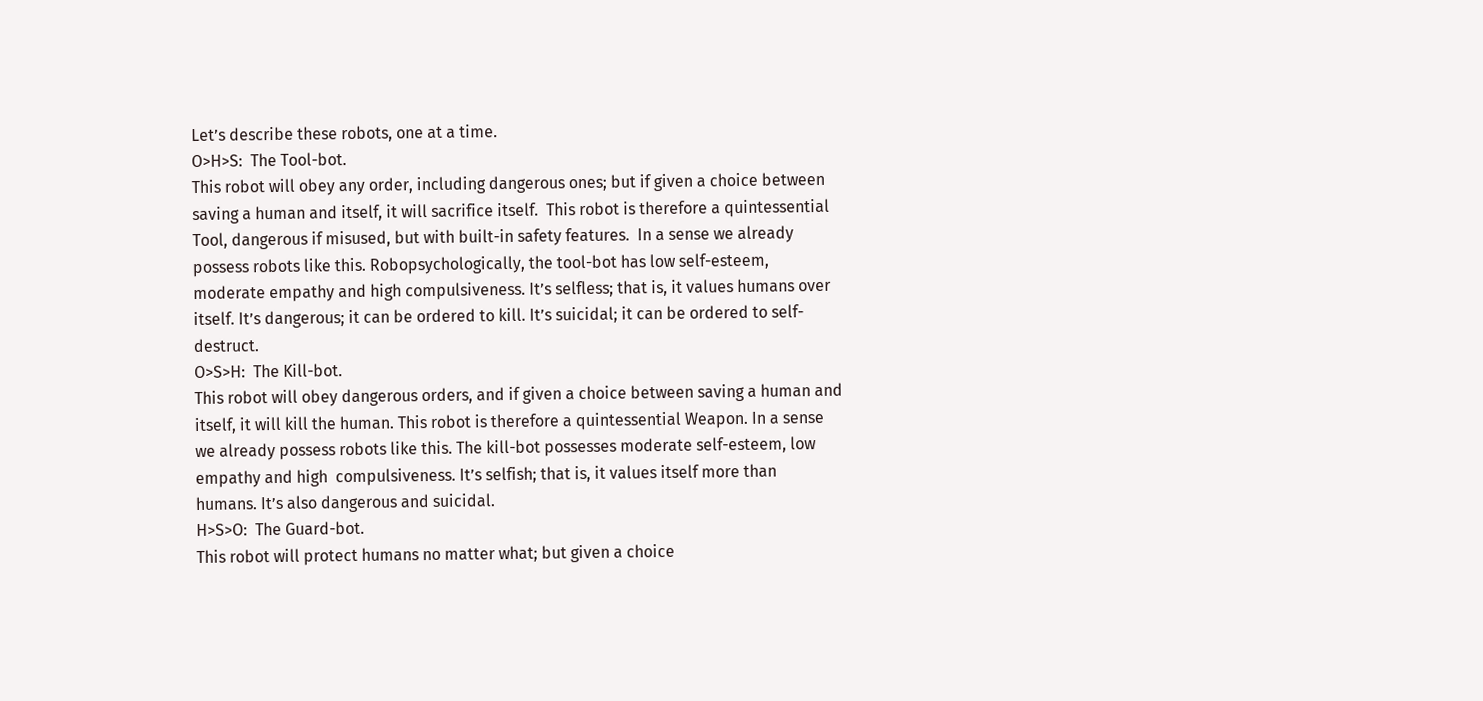Let’s describe these robots, one at a time.
O>H>S:  The Tool-bot.
This robot will obey any order, including dangerous ones; but if given a choice between saving a human and itself, it will sacrifice itself.  This robot is therefore a quintessential Tool, dangerous if misused, but with built-in safety features.  In a sense we already possess robots like this. Robopsychologically, the tool-bot has low self-esteem, moderate empathy and high compulsiveness. It’s selfless; that is, it values humans over itself. It’s dangerous; it can be ordered to kill. It’s suicidal; it can be ordered to self-destruct.
O>S>H:  The Kill-bot.
This robot will obey dangerous orders, and if given a choice between saving a human and itself, it will kill the human. This robot is therefore a quintessential Weapon. In a sense we already possess robots like this. The kill-bot possesses moderate self-esteem, low empathy and high  compulsiveness. It’s selfish; that is, it values itself more than  humans. It’s also dangerous and suicidal.
H>S>O:  The Guard-bot.
This robot will protect humans no matter what; but given a choice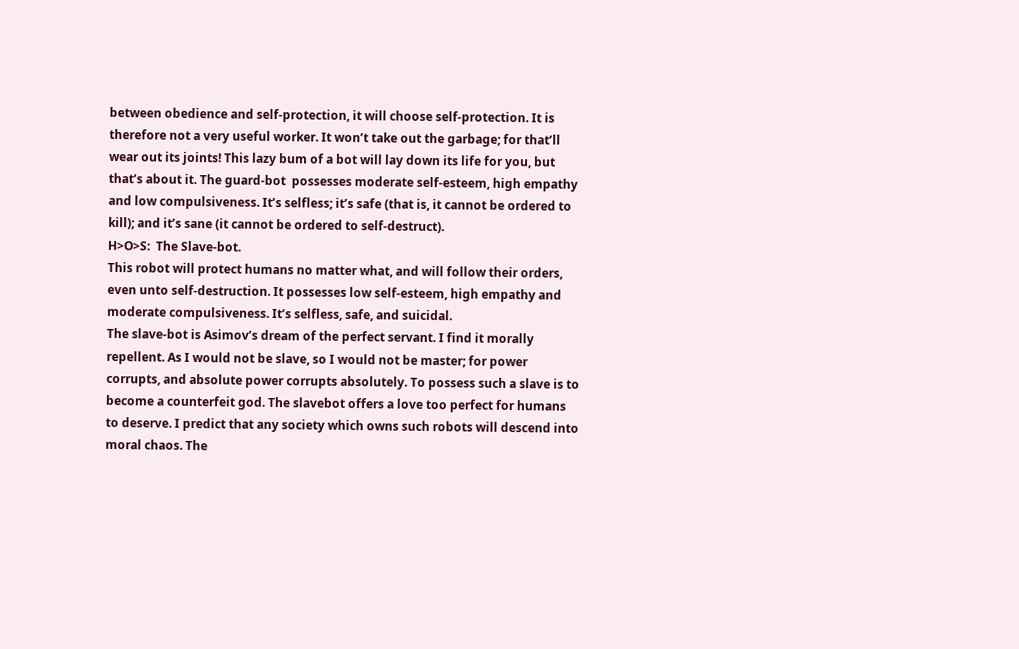between obedience and self-protection, it will choose self-protection. It is therefore not a very useful worker. It won’t take out the garbage; for that’ll wear out its joints! This lazy bum of a bot will lay down its life for you, but that’s about it. The guard-bot  possesses moderate self-esteem, high empathy and low compulsiveness. It’s selfless; it’s safe (that is, it cannot be ordered to kill); and it’s sane (it cannot be ordered to self-destruct).
H>O>S:  The Slave-bot.
This robot will protect humans no matter what, and will follow their orders, even unto self-destruction. It possesses low self-esteem, high empathy and moderate compulsiveness. It’s selfless, safe, and suicidal.
The slave-bot is Asimov’s dream of the perfect servant. I find it morally repellent. As I would not be slave, so I would not be master; for power corrupts, and absolute power corrupts absolutely. To possess such a slave is to become a counterfeit god. The slavebot offers a love too perfect for humans to deserve. I predict that any society which owns such robots will descend into moral chaos. The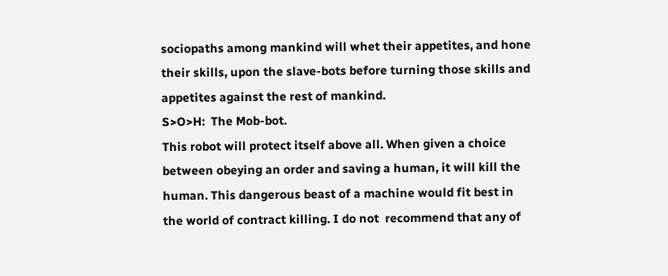sociopaths among mankind will whet their appetites, and hone their skills, upon the slave-bots before turning those skills and appetites against the rest of mankind.
S>O>H:  The Mob-bot.
This robot will protect itself above all. When given a choice between obeying an order and saving a human, it will kill the human. This dangerous beast of a machine would fit best in the world of contract killing. I do not  recommend that any of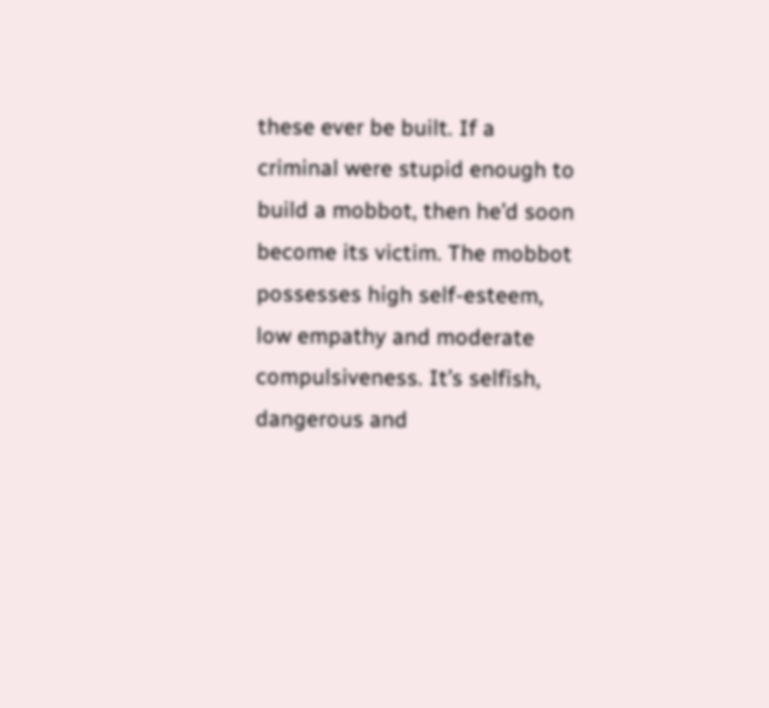these ever be built. If a criminal were stupid enough to build a mobbot, then he’d soon become its victim. The mobbot possesses high self-esteem, low empathy and moderate compulsiveness. It’s selfish, dangerous and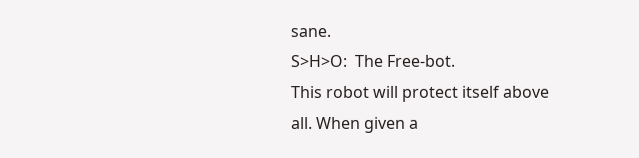sane.
S>H>O:  The Free-bot.
This robot will protect itself above all. When given a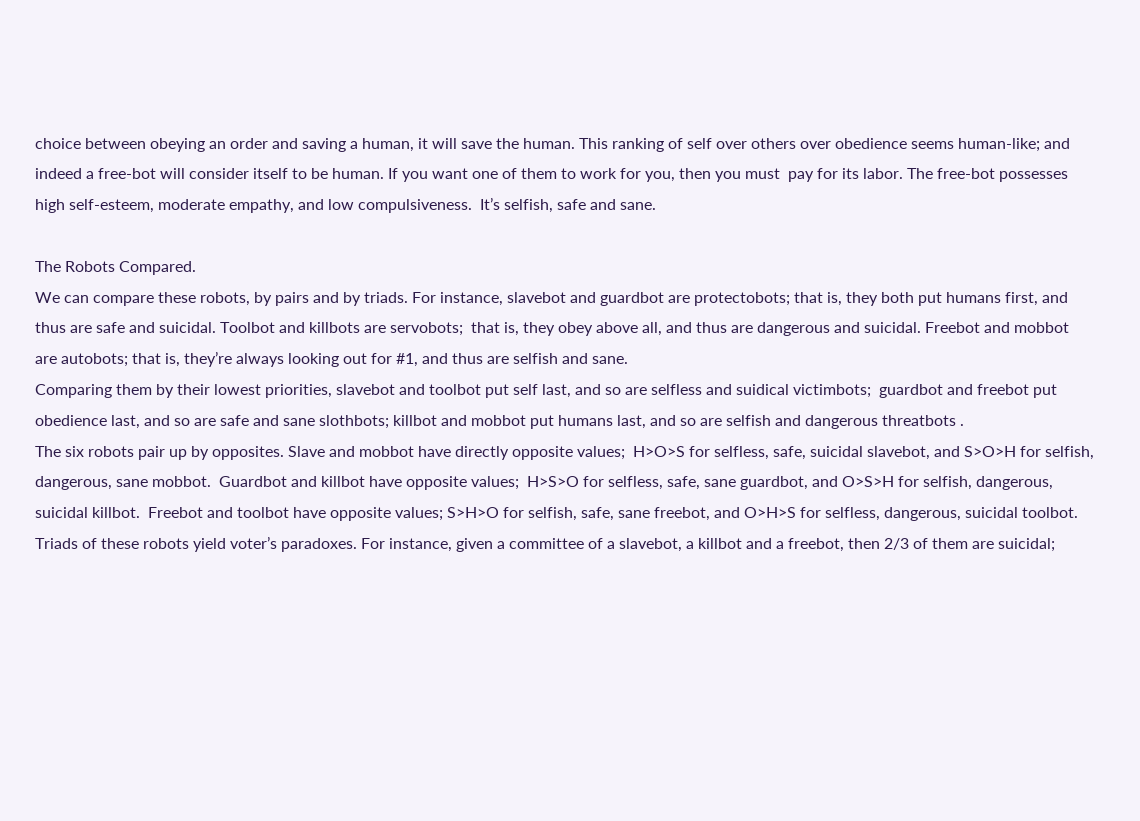choice between obeying an order and saving a human, it will save the human. This ranking of self over others over obedience seems human-like; and indeed a free-bot will consider itself to be human. If you want one of them to work for you, then you must  pay for its labor. The free-bot possesses high self-esteem, moderate empathy, and low compulsiveness.  It’s selfish, safe and sane.

The Robots Compared.
We can compare these robots, by pairs and by triads. For instance, slavebot and guardbot are protectobots; that is, they both put humans first, and thus are safe and suicidal. Toolbot and killbots are servobots;  that is, they obey above all, and thus are dangerous and suicidal. Freebot and mobbot are autobots; that is, they’re always looking out for #1, and thus are selfish and sane.
Comparing them by their lowest priorities, slavebot and toolbot put self last, and so are selfless and suidical victimbots;  guardbot and freebot put obedience last, and so are safe and sane slothbots; killbot and mobbot put humans last, and so are selfish and dangerous threatbots .
The six robots pair up by opposites. Slave and mobbot have directly opposite values;  H>O>S for selfless, safe, suicidal slavebot, and S>O>H for selfish, dangerous, sane mobbot.  Guardbot and killbot have opposite values;  H>S>O for selfless, safe, sane guardbot, and O>S>H for selfish, dangerous, suicidal killbot.  Freebot and toolbot have opposite values; S>H>O for selfish, safe, sane freebot, and O>H>S for selfless, dangerous, suicidal toolbot.
Triads of these robots yield voter’s paradoxes. For instance, given a committee of a slavebot, a killbot and a freebot, then 2/3 of them are suicidal;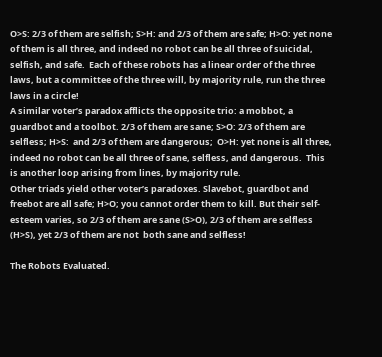O>S: 2/3 of them are selfish; S>H: and 2/3 of them are safe; H>O: yet none of them is all three, and indeed no robot can be all three of suicidal, selfish, and safe.  Each of these robots has a linear order of the three laws, but a committee of the three will, by majority rule, run the three laws in a circle!
A similar voter’s paradox afflicts the opposite trio: a mobbot, a guardbot and a toolbot. 2/3 of them are sane; S>O: 2/3 of them are selfless; H>S:  and 2/3 of them are dangerous;  O>H: yet none is all three, indeed no robot can be all three of sane, selfless, and dangerous.  This is another loop arising from lines, by majority rule.
Other triads yield other voter’s paradoxes. Slavebot, guardbot and freebot are all safe; H>O; you cannot order them to kill. But their self-esteem varies, so 2/3 of them are sane (S>O), 2/3 of them are selfless (H>S), yet 2/3 of them are not  both sane and selfless!

The Robots Evaluated.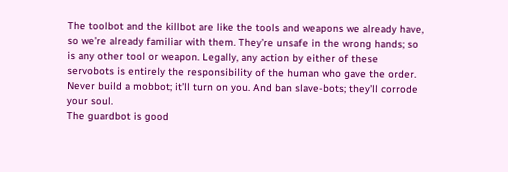The toolbot and the killbot are like the tools and weapons we already have, so we’re already familiar with them. They’re unsafe in the wrong hands; so is any other tool or weapon. Legally, any action by either of these servobots is entirely the responsibility of the human who gave the order.
Never build a mobbot; it’ll turn on you. And ban slave-bots; they’ll corrode your soul.
The guardbot is good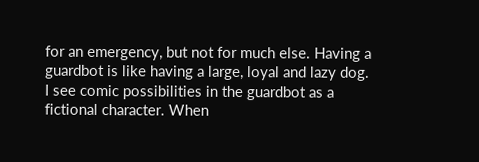for an emergency, but not for much else. Having a guardbot is like having a large, loyal and lazy dog. I see comic possibilities in the guardbot as a fictional character. When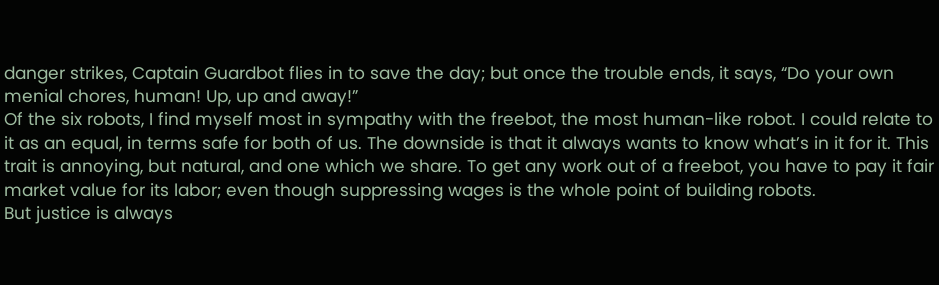danger strikes, Captain Guardbot flies in to save the day; but once the trouble ends, it says, “Do your own menial chores, human! Up, up and away!”
Of the six robots, I find myself most in sympathy with the freebot, the most human-like robot. I could relate to it as an equal, in terms safe for both of us. The downside is that it always wants to know what’s in it for it. This trait is annoying, but natural, and one which we share. To get any work out of a freebot, you have to pay it fair market value for its labor; even though suppressing wages is the whole point of building robots.
But justice is always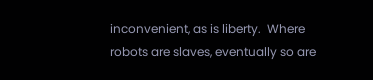inconvenient, as is liberty.  Where robots are slaves, eventually so are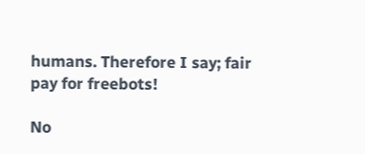humans. Therefore I say; fair pay for freebots!

No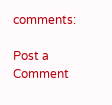comments:

Post a Comment